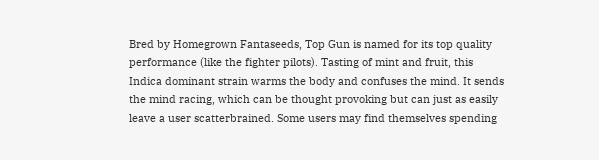Bred by Homegrown Fantaseeds, Top Gun is named for its top quality performance (like the fighter pilots). Tasting of mint and fruit, this Indica dominant strain warms the body and confuses the mind. It sends the mind racing, which can be thought provoking but can just as easily leave a user scatterbrained. Some users may find themselves spending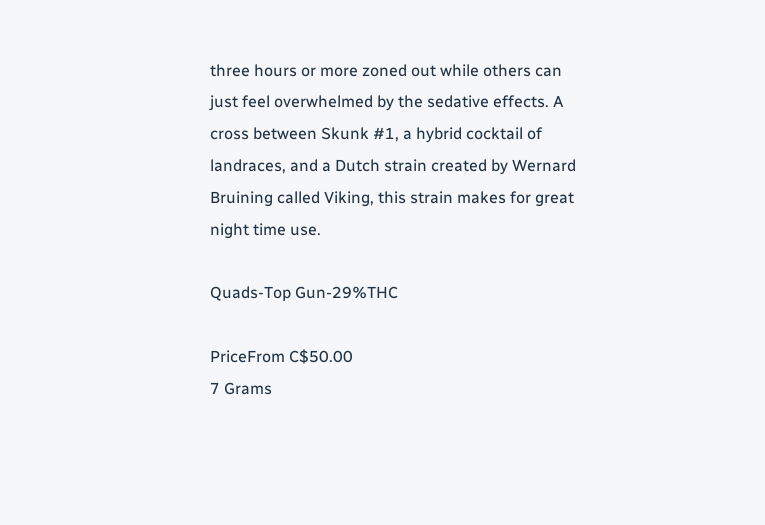three hours or more zoned out while others can just feel overwhelmed by the sedative effects. A cross between Skunk #1, a hybrid cocktail of landraces, and a Dutch strain created by Wernard Bruining called Viking, this strain makes for great night time use.

Quads-Top Gun-29%THC

PriceFrom C$50.00
7 Grams